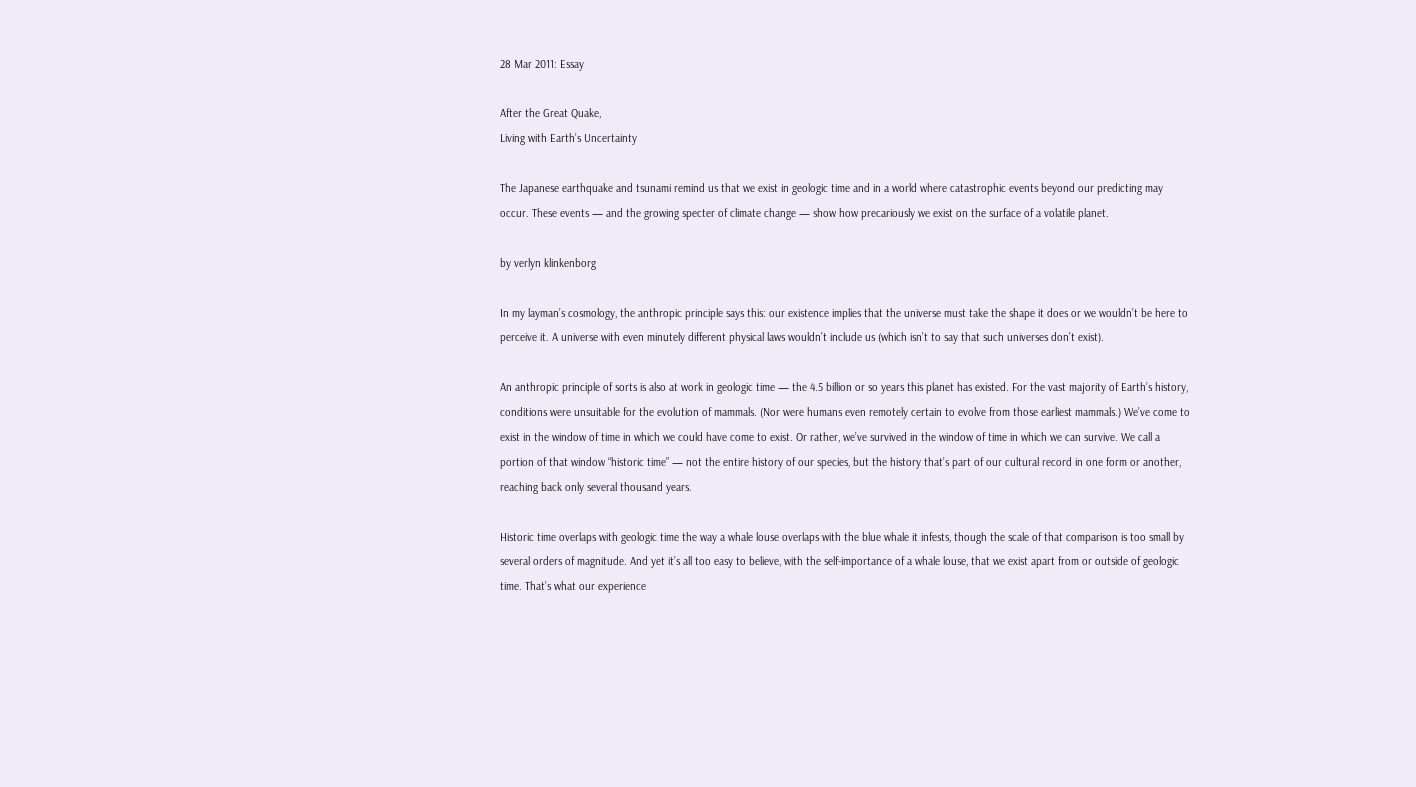28 Mar 2011: Essay

After the Great Quake,
Living with Earth’s Uncertainty

The Japanese earthquake and tsunami remind us that we exist in geologic time and in a world where catastrophic events beyond our predicting may occur. These events — and the growing specter of climate change — show how precariously we exist on the surface of a volatile planet.

by verlyn klinkenborg

In my layman’s cosmology, the anthropic principle says this: our existence implies that the universe must take the shape it does or we wouldn’t be here to perceive it. A universe with even minutely different physical laws wouldn’t include us (which isn’t to say that such universes don’t exist).

An anthropic principle of sorts is also at work in geologic time — the 4.5 billion or so years this planet has existed. For the vast majority of Earth’s history, conditions were unsuitable for the evolution of mammals. (Nor were humans even remotely certain to evolve from those earliest mammals.) We’ve come to exist in the window of time in which we could have come to exist. Or rather, we’ve survived in the window of time in which we can survive. We call a portion of that window “historic time” — not the entire history of our species, but the history that’s part of our cultural record in one form or another, reaching back only several thousand years.

Historic time overlaps with geologic time the way a whale louse overlaps with the blue whale it infests, though the scale of that comparison is too small by several orders of magnitude. And yet it’s all too easy to believe, with the self-importance of a whale louse, that we exist apart from or outside of geologic time. That’s what our experience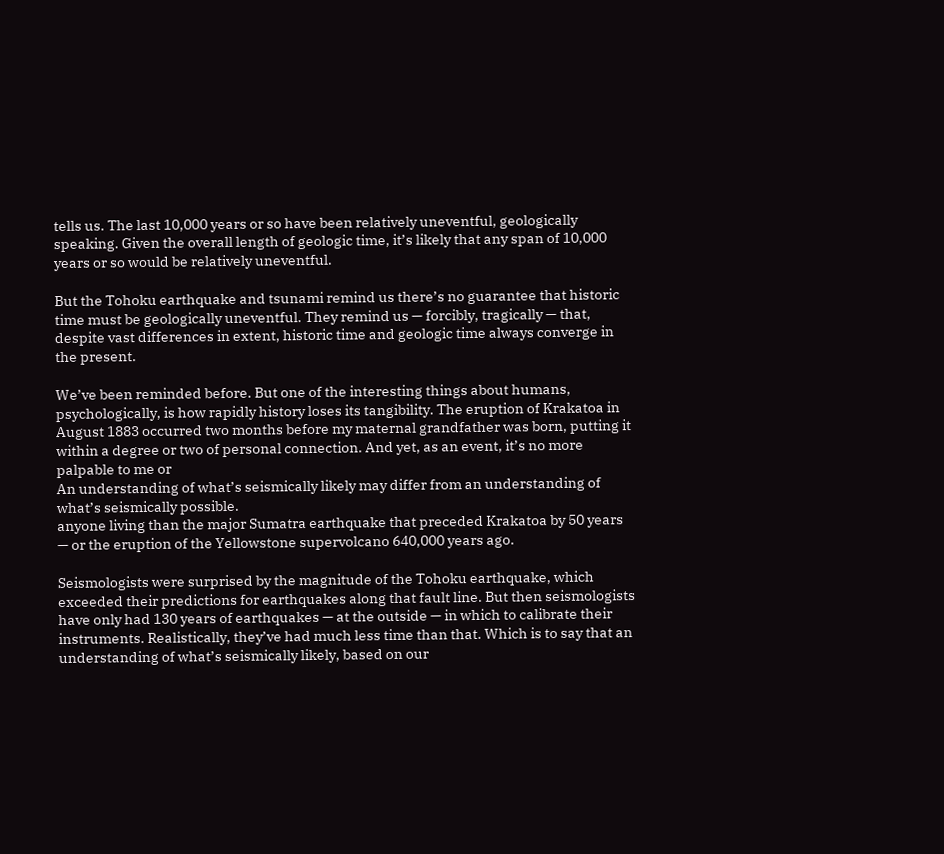tells us. The last 10,000 years or so have been relatively uneventful, geologically speaking. Given the overall length of geologic time, it’s likely that any span of 10,000 years or so would be relatively uneventful.

But the Tohoku earthquake and tsunami remind us there’s no guarantee that historic time must be geologically uneventful. They remind us — forcibly, tragically — that, despite vast differences in extent, historic time and geologic time always converge in the present.

We’ve been reminded before. But one of the interesting things about humans, psychologically, is how rapidly history loses its tangibility. The eruption of Krakatoa in August 1883 occurred two months before my maternal grandfather was born, putting it within a degree or two of personal connection. And yet, as an event, it’s no more palpable to me or
An understanding of what’s seismically likely may differ from an understanding of what’s seismically possible.
anyone living than the major Sumatra earthquake that preceded Krakatoa by 50 years — or the eruption of the Yellowstone supervolcano 640,000 years ago.

Seismologists were surprised by the magnitude of the Tohoku earthquake, which exceeded their predictions for earthquakes along that fault line. But then seismologists have only had 130 years of earthquakes — at the outside — in which to calibrate their instruments. Realistically, they’ve had much less time than that. Which is to say that an understanding of what’s seismically likely, based on our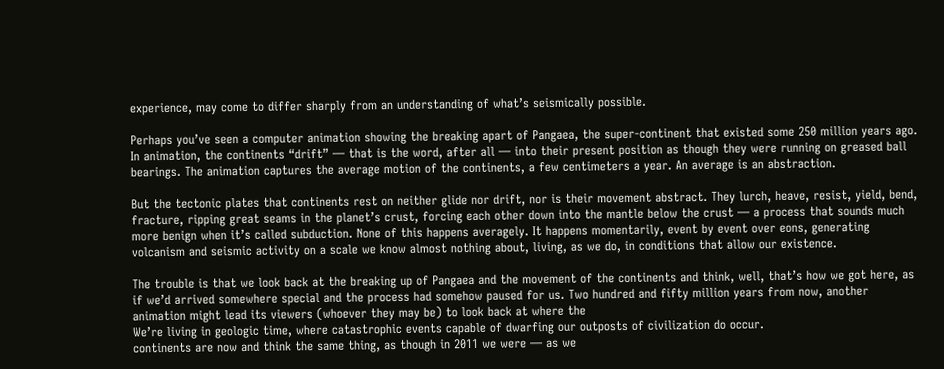experience, may come to differ sharply from an understanding of what’s seismically possible.

Perhaps you’ve seen a computer animation showing the breaking apart of Pangaea, the super-continent that existed some 250 million years ago. In animation, the continents “drift” — that is the word, after all — into their present position as though they were running on greased ball bearings. The animation captures the average motion of the continents, a few centimeters a year. An average is an abstraction.

But the tectonic plates that continents rest on neither glide nor drift, nor is their movement abstract. They lurch, heave, resist, yield, bend, fracture, ripping great seams in the planet’s crust, forcing each other down into the mantle below the crust — a process that sounds much more benign when it’s called subduction. None of this happens averagely. It happens momentarily, event by event over eons, generating volcanism and seismic activity on a scale we know almost nothing about, living, as we do, in conditions that allow our existence.

The trouble is that we look back at the breaking up of Pangaea and the movement of the continents and think, well, that’s how we got here, as if we’d arrived somewhere special and the process had somehow paused for us. Two hundred and fifty million years from now, another animation might lead its viewers (whoever they may be) to look back at where the
We’re living in geologic time, where catastrophic events capable of dwarfing our outposts of civilization do occur.
continents are now and think the same thing, as though in 2011 we were — as we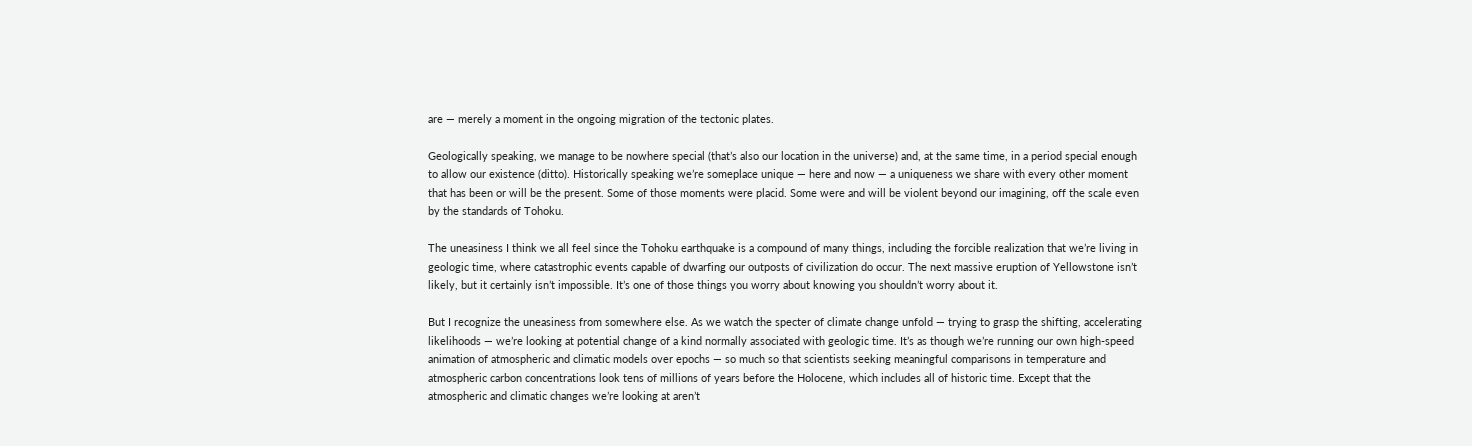are — merely a moment in the ongoing migration of the tectonic plates.

Geologically speaking, we manage to be nowhere special (that’s also our location in the universe) and, at the same time, in a period special enough to allow our existence (ditto). Historically speaking we’re someplace unique — here and now — a uniqueness we share with every other moment that has been or will be the present. Some of those moments were placid. Some were and will be violent beyond our imagining, off the scale even by the standards of Tohoku.

The uneasiness I think we all feel since the Tohoku earthquake is a compound of many things, including the forcible realization that we’re living in geologic time, where catastrophic events capable of dwarfing our outposts of civilization do occur. The next massive eruption of Yellowstone isn’t likely, but it certainly isn’t impossible. It’s one of those things you worry about knowing you shouldn’t worry about it.

But I recognize the uneasiness from somewhere else. As we watch the specter of climate change unfold — trying to grasp the shifting, accelerating likelihoods — we’re looking at potential change of a kind normally associated with geologic time. It’s as though we’re running our own high-speed animation of atmospheric and climatic models over epochs — so much so that scientists seeking meaningful comparisons in temperature and atmospheric carbon concentrations look tens of millions of years before the Holocene, which includes all of historic time. Except that the atmospheric and climatic changes we’re looking at aren’t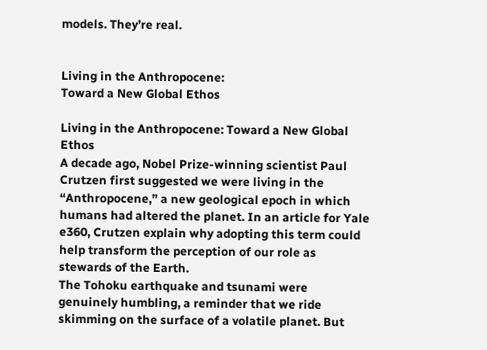models. They’re real.


Living in the Anthropocene:
Toward a New Global Ethos

Living in the Anthropocene: Toward a New Global Ethos
A decade ago, Nobel Prize-winning scientist Paul Crutzen first suggested we were living in the “Anthropocene,” a new geological epoch in which humans had altered the planet. In an article for Yale e360, Crutzen explain why adopting this term could help transform the perception of our role as stewards of the Earth.
The Tohoku earthquake and tsunami were genuinely humbling, a reminder that we ride skimming on the surface of a volatile planet. But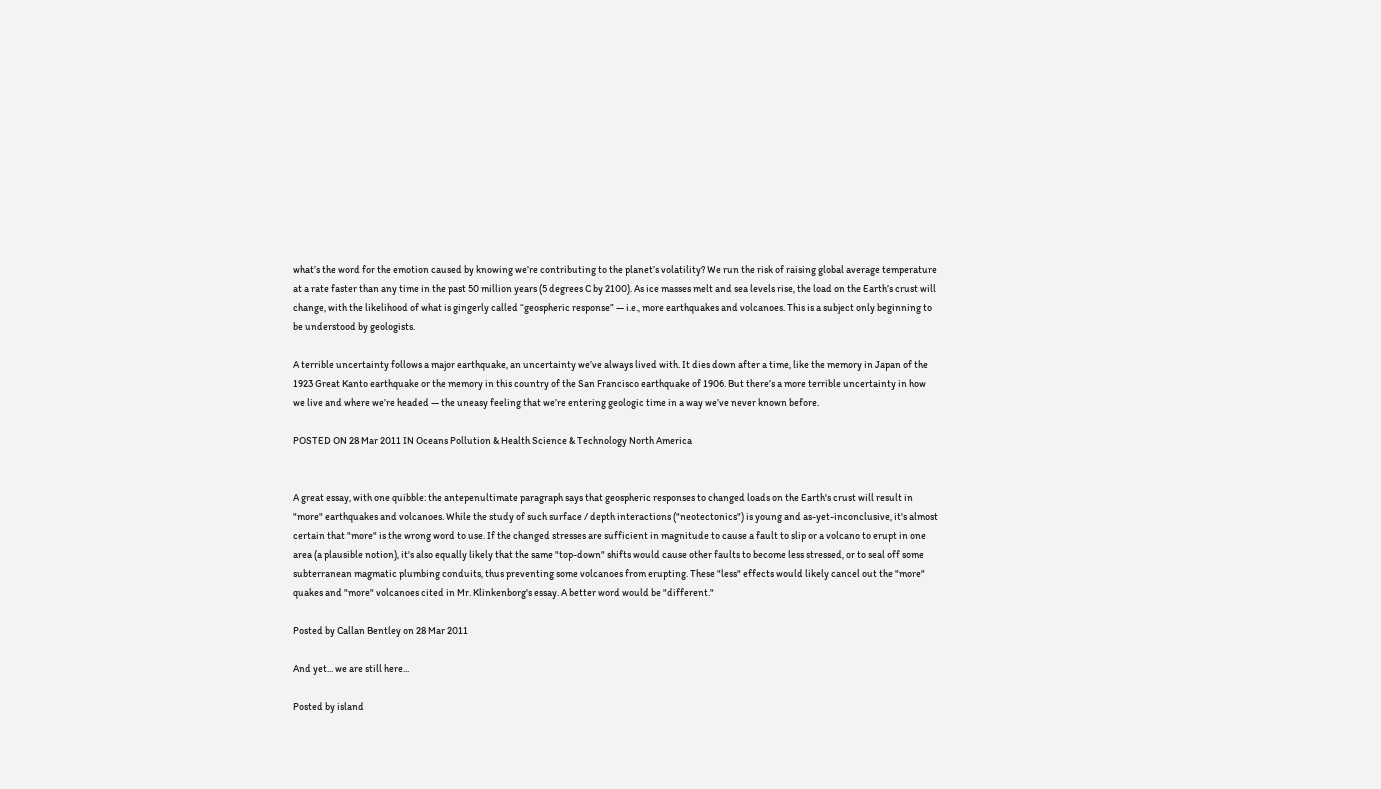what’s the word for the emotion caused by knowing we’re contributing to the planet’s volatility? We run the risk of raising global average temperature at a rate faster than any time in the past 50 million years (5 degrees C by 2100). As ice masses melt and sea levels rise, the load on the Earth’s crust will change, with the likelihood of what is gingerly called “geospheric response” — i.e., more earthquakes and volcanoes. This is a subject only beginning to be understood by geologists.

A terrible uncertainty follows a major earthquake, an uncertainty we’ve always lived with. It dies down after a time, like the memory in Japan of the 1923 Great Kanto earthquake or the memory in this country of the San Francisco earthquake of 1906. But there’s a more terrible uncertainty in how we live and where we’re headed — the uneasy feeling that we’re entering geologic time in a way we’ve never known before.

POSTED ON 28 Mar 2011 IN Oceans Pollution & Health Science & Technology North America


A great essay, with one quibble: the antepenultimate paragraph says that geospheric responses to changed loads on the Earth's crust will result in "more" earthquakes and volcanoes. While the study of such surface / depth interactions ("neotectonics") is young and as-yet-inconclusive, it's almost certain that "more" is the wrong word to use. If the changed stresses are sufficient in magnitude to cause a fault to slip or a volcano to erupt in one area (a plausible notion), it's also equally likely that the same "top-down" shifts would cause other faults to become less stressed, or to seal off some subterranean magmatic plumbing conduits, thus preventing some volcanoes from erupting. These "less" effects would likely cancel out the "more" quakes and "more" volcanoes cited in Mr. Klinkenborg's essay. A better word would be "different."

Posted by Callan Bentley on 28 Mar 2011

And yet... we are still here...

Posted by island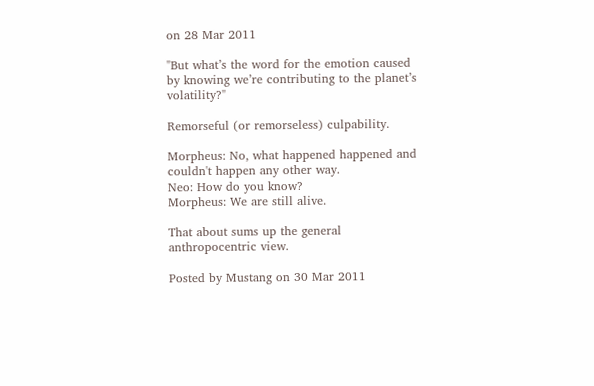on 28 Mar 2011

"But what’s the word for the emotion caused by knowing we’re contributing to the planet’s volatility?"

Remorseful (or remorseless) culpability.

Morpheus: No, what happened happened and couldn't happen any other way.
Neo: How do you know?
Morpheus: We are still alive.

That about sums up the general anthropocentric view.

Posted by Mustang on 30 Mar 2011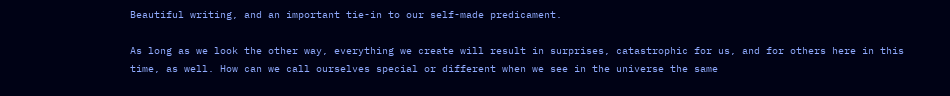Beautiful writing, and an important tie-in to our self-made predicament.

As long as we look the other way, everything we create will result in surprises, catastrophic for us, and for others here in this time, as well. How can we call ourselves special or different when we see in the universe the same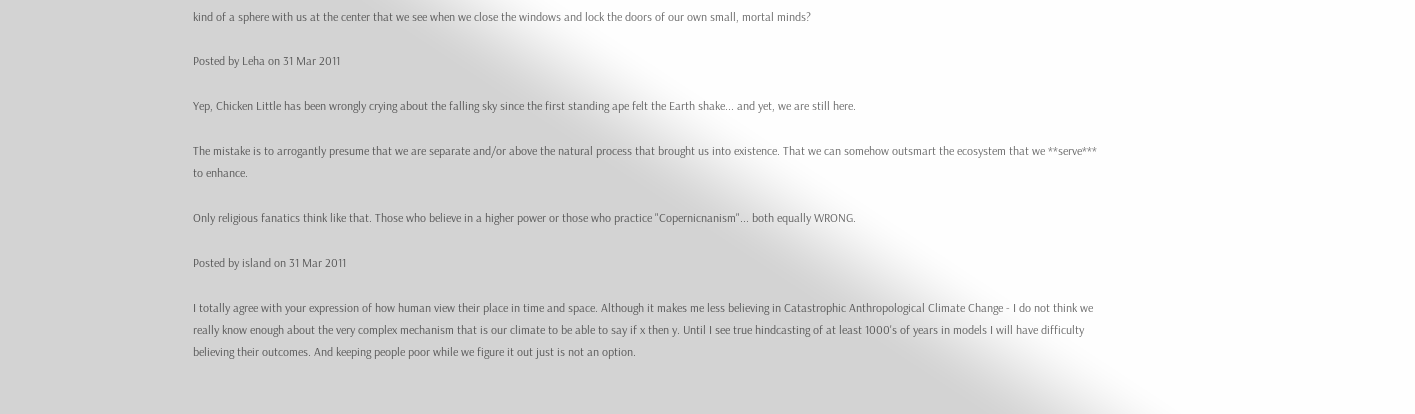kind of a sphere with us at the center that we see when we close the windows and lock the doors of our own small, mortal minds?

Posted by Leha on 31 Mar 2011

Yep, Chicken Little has been wrongly crying about the falling sky since the first standing ape felt the Earth shake... and yet, we are still here.

The mistake is to arrogantly presume that we are separate and/or above the natural process that brought us into existence. That we can somehow outsmart the ecosystem that we **serve*** to enhance.

Only religious fanatics think like that. Those who believe in a higher power or those who practice "Copernicnanism"... both equally WRONG.

Posted by island on 31 Mar 2011

I totally agree with your expression of how human view their place in time and space. Although it makes me less believing in Catastrophic Anthropological Climate Change - I do not think we really know enough about the very complex mechanism that is our climate to be able to say if x then y. Until I see true hindcasting of at least 1000's of years in models I will have difficulty believing their outcomes. And keeping people poor while we figure it out just is not an option.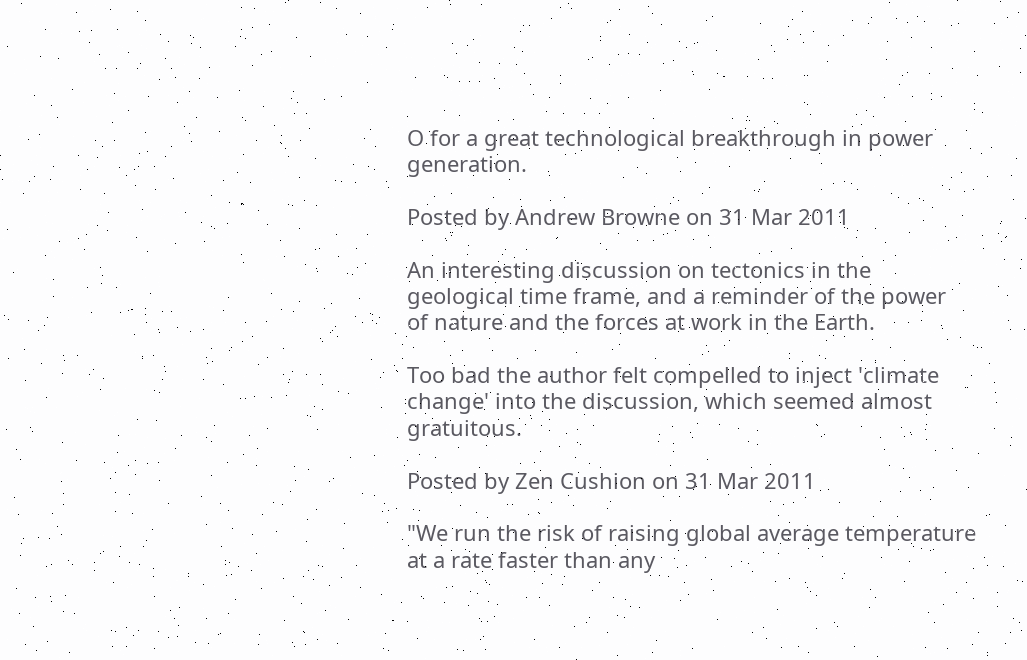O for a great technological breakthrough in power generation.

Posted by Andrew Browne on 31 Mar 2011

An interesting discussion on tectonics in the geological time frame, and a reminder of the power
of nature and the forces at work in the Earth.

Too bad the author felt compelled to inject 'climate change' into the discussion, which seemed almost gratuitous.

Posted by Zen Cushion on 31 Mar 2011

"We run the risk of raising global average temperature at a rate faster than any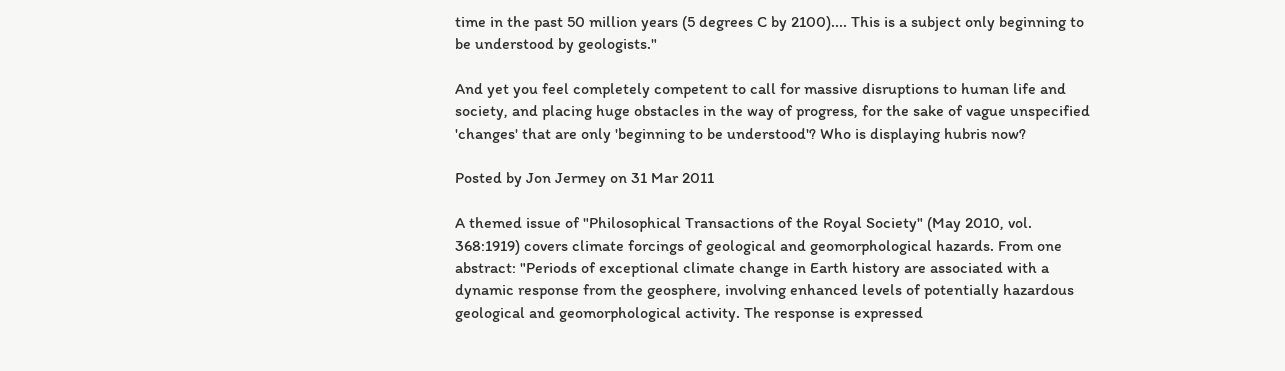time in the past 50 million years (5 degrees C by 2100).... This is a subject only beginning to be understood by geologists."

And yet you feel completely competent to call for massive disruptions to human life and society, and placing huge obstacles in the way of progress, for the sake of vague unspecified 'changes' that are only 'beginning to be understood'? Who is displaying hubris now?

Posted by Jon Jermey on 31 Mar 2011

A themed issue of "Philosophical Transactions of the Royal Society" (May 2010, vol. 368:1919) covers climate forcings of geological and geomorphological hazards. From one abstract: "Periods of exceptional climate change in Earth history are associated with a dynamic response from the geosphere, involving enhanced levels of potentially hazardous geological and geomorphological activity. The response is expressed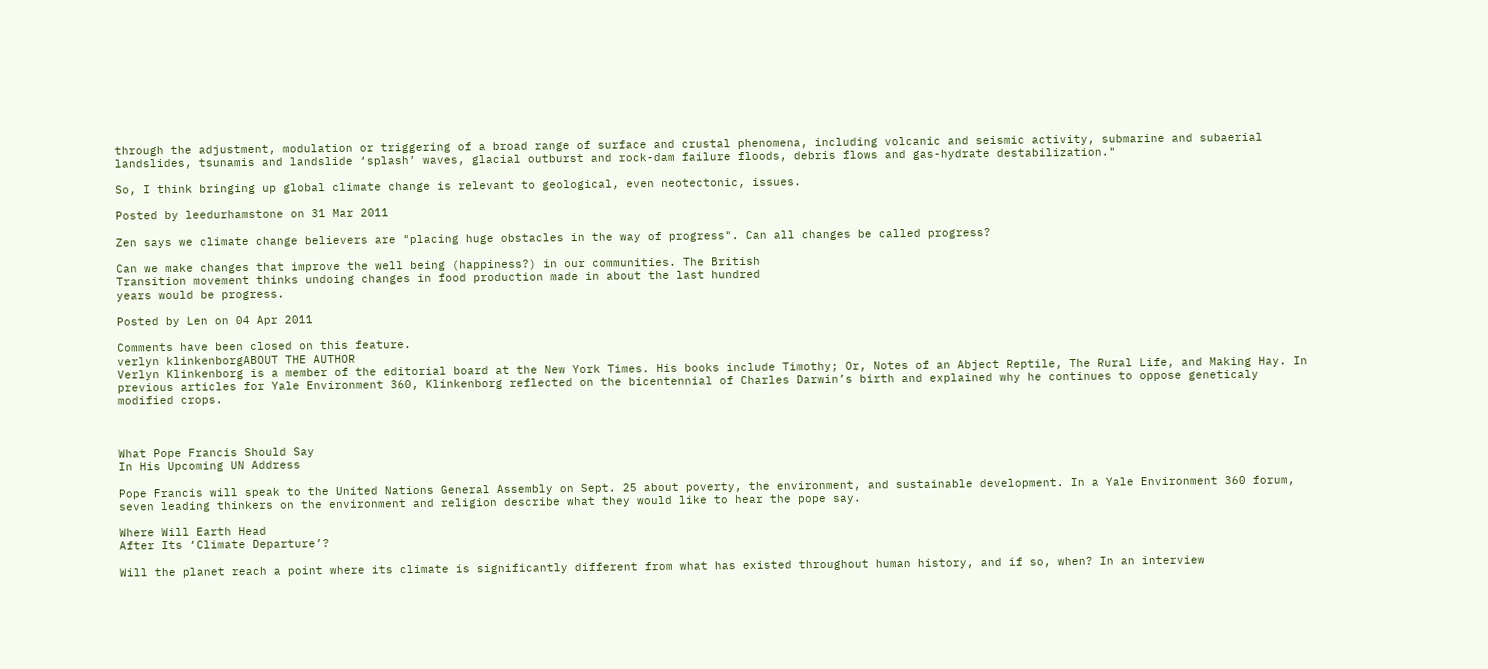through the adjustment, modulation or triggering of a broad range of surface and crustal phenomena, including volcanic and seismic activity, submarine and subaerial landslides, tsunamis and landslide ‘splash’ waves, glacial outburst and rock-dam failure floods, debris flows and gas-hydrate destabilization."

So, I think bringing up global climate change is relevant to geological, even neotectonic, issues.

Posted by leedurhamstone on 31 Mar 2011

Zen says we climate change believers are "placing huge obstacles in the way of progress". Can all changes be called progress?

Can we make changes that improve the well being (happiness?) in our communities. The British
Transition movement thinks undoing changes in food production made in about the last hundred
years would be progress.

Posted by Len on 04 Apr 2011

Comments have been closed on this feature.
verlyn klinkenborgABOUT THE AUTHOR
Verlyn Klinkenborg is a member of the editorial board at the New York Times. His books include Timothy; Or, Notes of an Abject Reptile, The Rural Life, and Making Hay. In previous articles for Yale Environment 360, Klinkenborg reflected on the bicentennial of Charles Darwin’s birth and explained why he continues to oppose geneticaly modified crops.



What Pope Francis Should Say
In His Upcoming UN Address

Pope Francis will speak to the United Nations General Assembly on Sept. 25 about poverty, the environment, and sustainable development. In a Yale Environment 360 forum, seven leading thinkers on the environment and religion describe what they would like to hear the pope say.

Where Will Earth Head
After Its ‘Climate Departure’?

Will the planet reach a point where its climate is significantly different from what has existed throughout human history, and if so, when? In an interview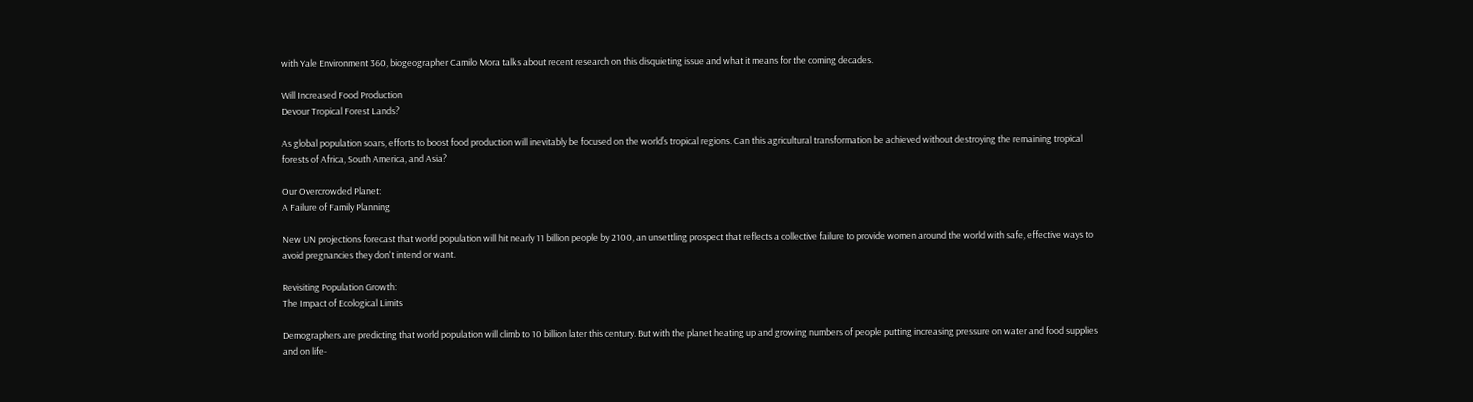with Yale Environment 360, biogeographer Camilo Mora talks about recent research on this disquieting issue and what it means for the coming decades.

Will Increased Food Production
Devour Tropical Forest Lands?

As global population soars, efforts to boost food production will inevitably be focused on the world’s tropical regions. Can this agricultural transformation be achieved without destroying the remaining tropical forests of Africa, South America, and Asia?

Our Overcrowded Planet:
A Failure of Family Planning

New UN projections forecast that world population will hit nearly 11 billion people by 2100, an unsettling prospect that reflects a collective failure to provide women around the world with safe, effective ways to avoid pregnancies they don't intend or want.

Revisiting Population Growth:
The Impact of Ecological Limits

Demographers are predicting that world population will climb to 10 billion later this century. But with the planet heating up and growing numbers of people putting increasing pressure on water and food supplies and on life-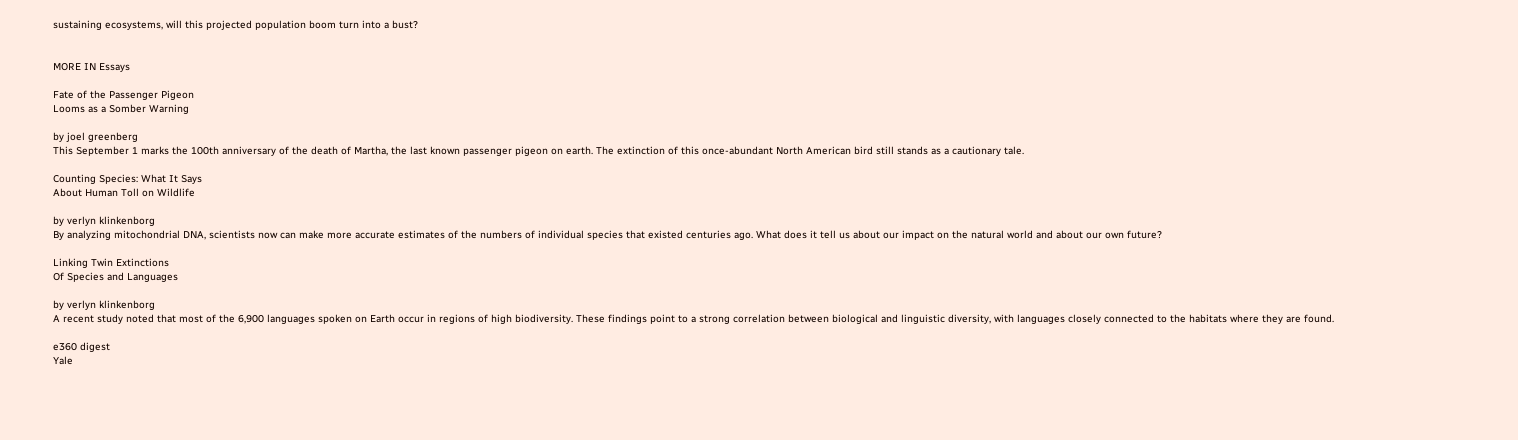sustaining ecosystems, will this projected population boom turn into a bust?


MORE IN Essays

Fate of the Passenger Pigeon
Looms as a Somber Warning

by joel greenberg
This September 1 marks the 100th anniversary of the death of Martha, the last known passenger pigeon on earth. The extinction of this once-abundant North American bird still stands as a cautionary tale.

Counting Species: What It Says
About Human Toll on Wildlife

by verlyn klinkenborg
By analyzing mitochondrial DNA, scientists now can make more accurate estimates of the numbers of individual species that existed centuries ago. What does it tell us about our impact on the natural world and about our own future?

Linking Twin Extinctions
Of Species and Languages

by verlyn klinkenborg
A recent study noted that most of the 6,900 languages spoken on Earth occur in regions of high biodiversity. These findings point to a strong correlation between biological and linguistic diversity, with languages closely connected to the habitats where they are found.

e360 digest
Yale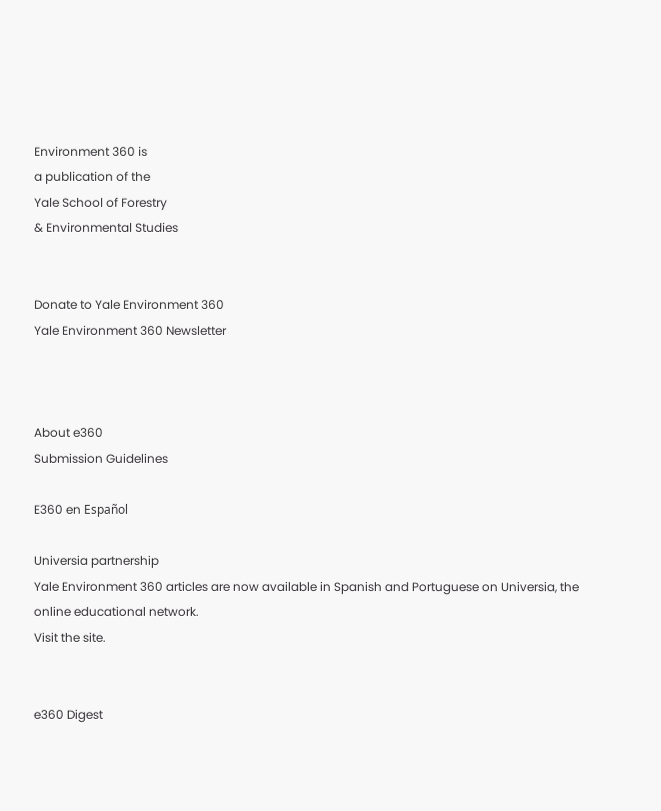Environment 360 is
a publication of the
Yale School of Forestry
& Environmental Studies


Donate to Yale Environment 360
Yale Environment 360 Newsletter



About e360
Submission Guidelines

E360 en Español

Universia partnership
Yale Environment 360 articles are now available in Spanish and Portuguese on Universia, the online educational network.
Visit the site.


e360 Digest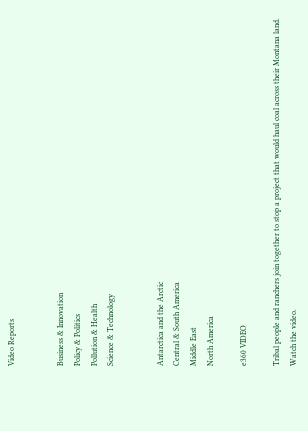Video Reports


Business & Innovation
Policy & Politics
Pollution & Health
Science & Technology


Antarctica and the Arctic
Central & South America
Middle East
North America

e360 VIDEO

Tribal people and ranchers join together to stop a project that would haul coal across their Montana land.
Watch the video.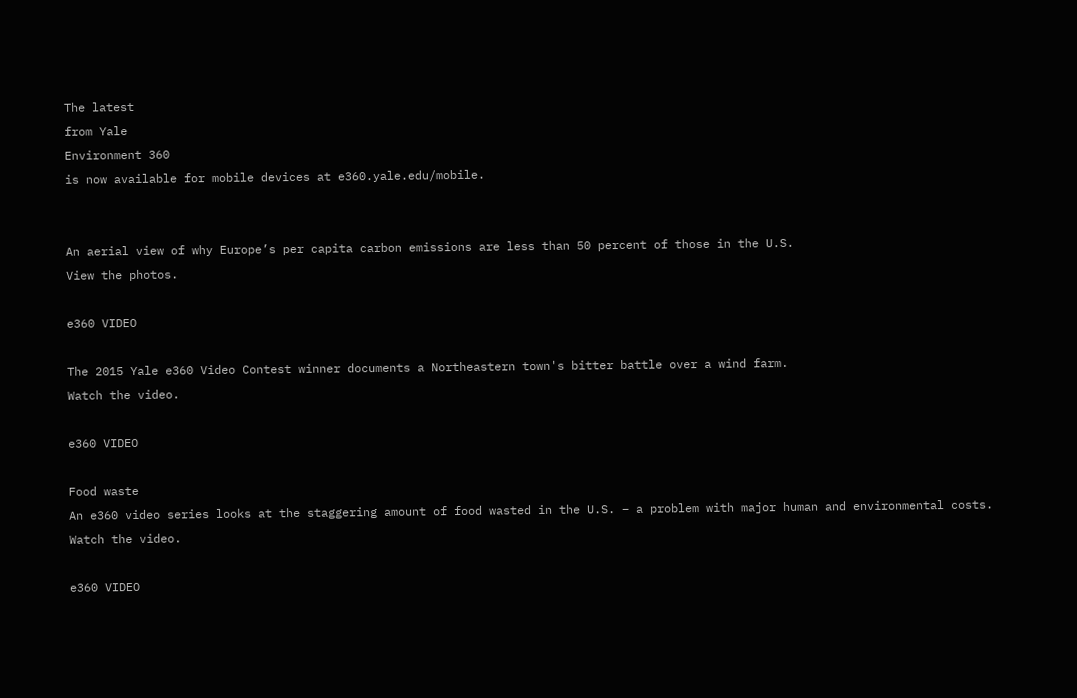The latest
from Yale
Environment 360
is now available for mobile devices at e360.yale.edu/mobile.


An aerial view of why Europe’s per capita carbon emissions are less than 50 percent of those in the U.S.
View the photos.

e360 VIDEO

The 2015 Yale e360 Video Contest winner documents a Northeastern town's bitter battle over a wind farm.
Watch the video.

e360 VIDEO

Food waste
An e360 video series looks at the staggering amount of food wasted in the U.S. – a problem with major human and environmental costs.
Watch the video.

e360 VIDEO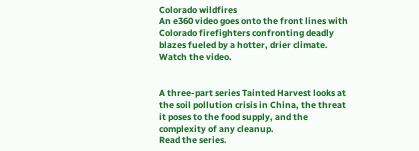Colorado wildfires
An e360 video goes onto the front lines with Colorado firefighters confronting deadly blazes fueled by a hotter, drier climate.
Watch the video.


A three-part series Tainted Harvest looks at the soil pollution crisis in China, the threat it poses to the food supply, and the complexity of any cleanup.
Read the series.